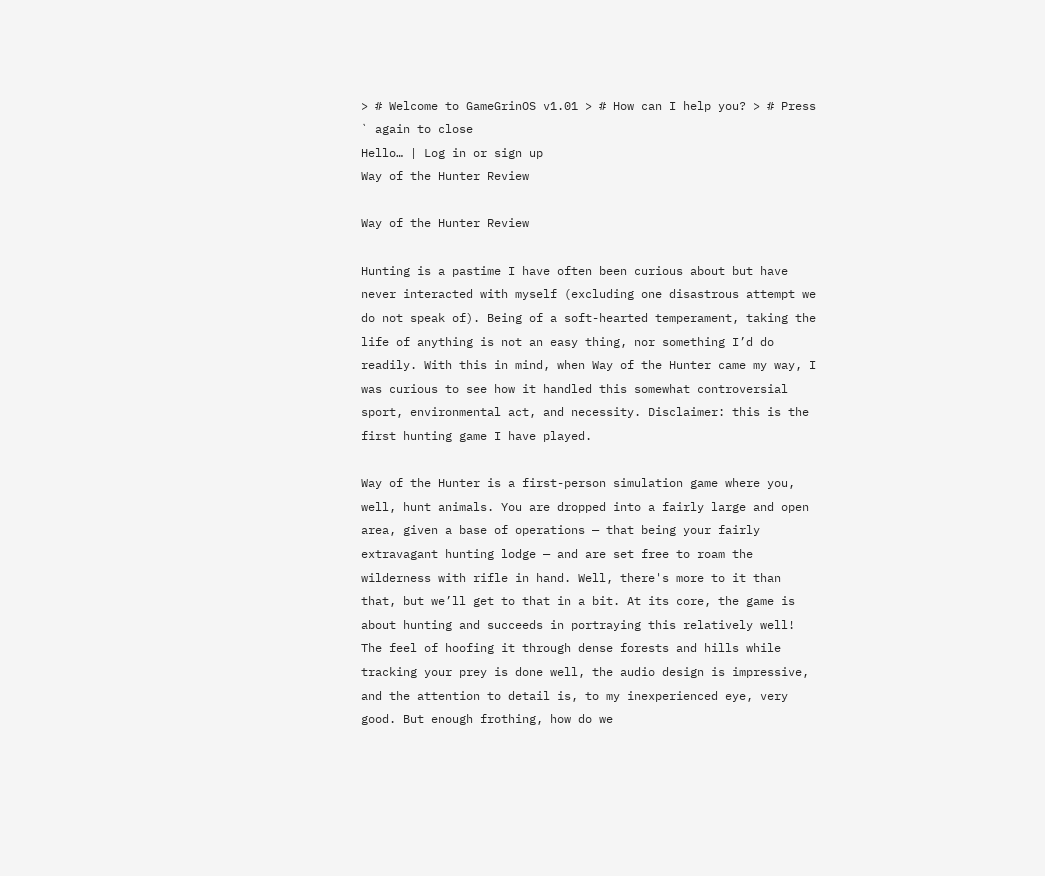> # Welcome to GameGrinOS v1.01 > # How can I help you? > # Press ` again to close
Hello… | Log in or sign up
Way of the Hunter Review

Way of the Hunter Review

Hunting is a pastime I have often been curious about but have never interacted with myself (excluding one disastrous attempt we do not speak of). Being of a soft-hearted temperament, taking the life of anything is not an easy thing, nor something I’d do readily. With this in mind, when Way of the Hunter came my way, I was curious to see how it handled this somewhat controversial sport, environmental act, and necessity. Disclaimer: this is the first hunting game I have played.

Way of the Hunter is a first-person simulation game where you, well, hunt animals. You are dropped into a fairly large and open area, given a base of operations — that being your fairly extravagant hunting lodge — and are set free to roam the wilderness with rifle in hand. Well, there's more to it than that, but we’ll get to that in a bit. At its core, the game is about hunting and succeeds in portraying this relatively well! The feel of hoofing it through dense forests and hills while tracking your prey is done well, the audio design is impressive, and the attention to detail is, to my inexperienced eye, very good. But enough frothing, how do we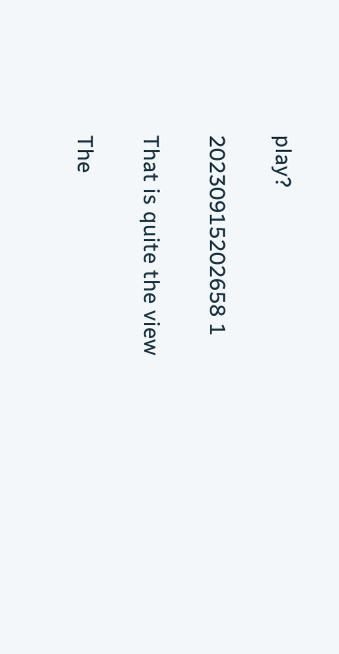play?

20230915202658 1

That is quite the view

The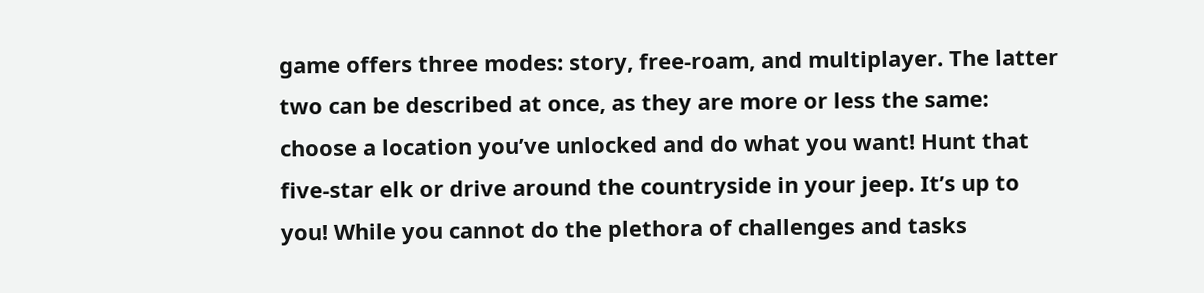game offers three modes: story, free-roam, and multiplayer. The latter two can be described at once, as they are more or less the same: choose a location you’ve unlocked and do what you want! Hunt that five-star elk or drive around the countryside in your jeep. It’s up to you! While you cannot do the plethora of challenges and tasks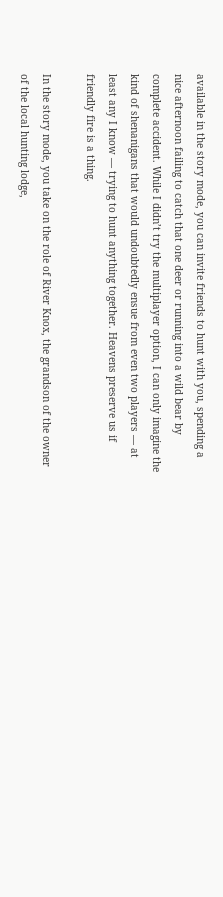available in the story mode, you can invite friends to hunt with you, spending a nice afternoon failing to catch that one deer or running into a wild bear by complete accident. While I didn’t try the multiplayer option, I can only imagine the kind of shenanigans that would undoubtedly ensue from even two players — at least any I know — trying to hunt anything together. Heavens preserve us if friendly fire is a thing.

In the story mode, you take on the role of River Knox, the grandson of the owner of the local hunting lodge,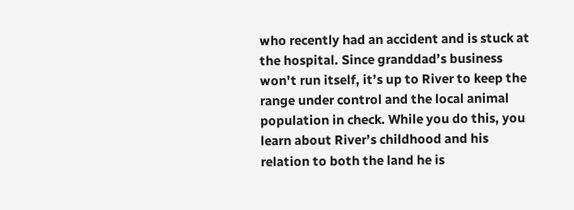who recently had an accident and is stuck at the hospital. Since granddad’s business won't run itself, it’s up to River to keep the range under control and the local animal population in check. While you do this, you learn about River’s childhood and his relation to both the land he is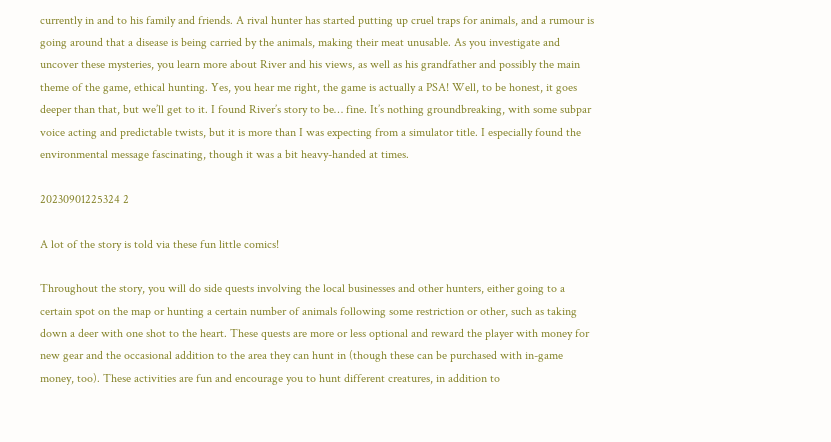currently in and to his family and friends. A rival hunter has started putting up cruel traps for animals, and a rumour is going around that a disease is being carried by the animals, making their meat unusable. As you investigate and uncover these mysteries, you learn more about River and his views, as well as his grandfather and possibly the main theme of the game, ethical hunting. Yes, you hear me right, the game is actually a PSA! Well, to be honest, it goes deeper than that, but we’ll get to it. I found River’s story to be… fine. It’s nothing groundbreaking, with some subpar voice acting and predictable twists, but it is more than I was expecting from a simulator title. I especially found the environmental message fascinating, though it was a bit heavy-handed at times.

20230901225324 2

A lot of the story is told via these fun little comics!

Throughout the story, you will do side quests involving the local businesses and other hunters, either going to a certain spot on the map or hunting a certain number of animals following some restriction or other, such as taking down a deer with one shot to the heart. These quests are more or less optional and reward the player with money for new gear and the occasional addition to the area they can hunt in (though these can be purchased with in-game money, too). These activities are fun and encourage you to hunt different creatures, in addition to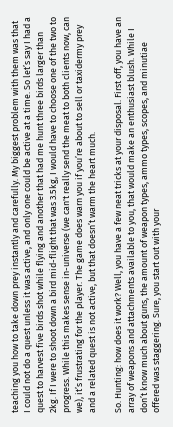teaching you how to take down prey instantly and carefully. My biggest problem with them was that I could not do a quest unless it was active, and only one could be active at a time. So let’s say I had a quest to harvest five birds shot while flying and another that had me hunt three birds larger than 2kg. If I were to shoot down a bird mid-flight that was 3.5kg, I would have to choose one of the two to progress. While this makes sense in-universe (we can't really send the meat to both clients now, can we), it’s frustrating for the player. The game does warn you if you’re about to sell or taxidermy prey and a related quest is not active, but that doesn’t warm the heart much.

So. Hunting: how does it work? Well, you have a few neat tricks at your disposal. First off, you have an array of weapons and attachments available to you, that would make an enthusiast blush. While I don’t know much about guns, the amount of weapon types, ammo types, scopes, and minutiae offered was staggering. Sure, you start out with your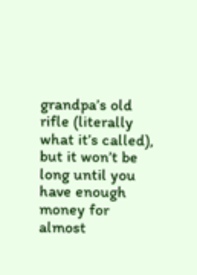grandpa’s old rifle (literally what it’s called), but it won’t be long until you have enough money for almost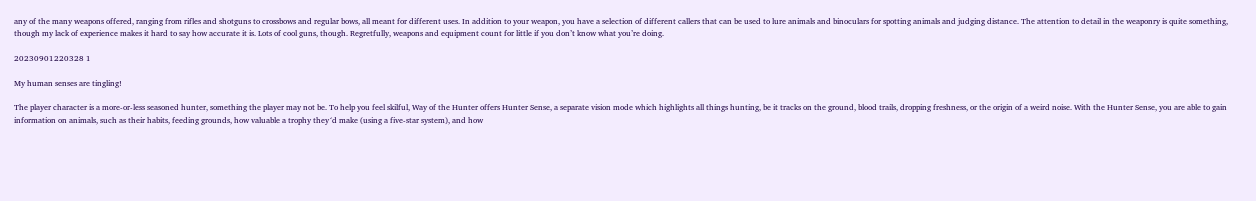any of the many weapons offered, ranging from rifles and shotguns to crossbows and regular bows, all meant for different uses. In addition to your weapon, you have a selection of different callers that can be used to lure animals and binoculars for spotting animals and judging distance. The attention to detail in the weaponry is quite something, though my lack of experience makes it hard to say how accurate it is. Lots of cool guns, though. Regretfully, weapons and equipment count for little if you don’t know what you’re doing.

20230901220328 1

My human senses are tingling!

The player character is a more-or-less seasoned hunter, something the player may not be. To help you feel skilful, Way of the Hunter offers Hunter Sense, a separate vision mode which highlights all things hunting, be it tracks on the ground, blood trails, dropping freshness, or the origin of a weird noise. With the Hunter Sense, you are able to gain information on animals, such as their habits, feeding grounds, how valuable a trophy they´d make (using a five-star system), and how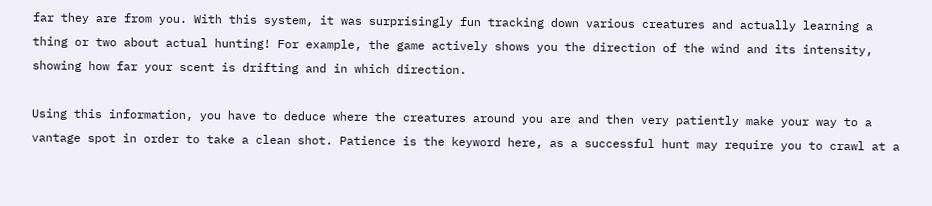far they are from you. With this system, it was surprisingly fun tracking down various creatures and actually learning a thing or two about actual hunting! For example, the game actively shows you the direction of the wind and its intensity, showing how far your scent is drifting and in which direction.

Using this information, you have to deduce where the creatures around you are and then very patiently make your way to a vantage spot in order to take a clean shot. Patience is the keyword here, as a successful hunt may require you to crawl at a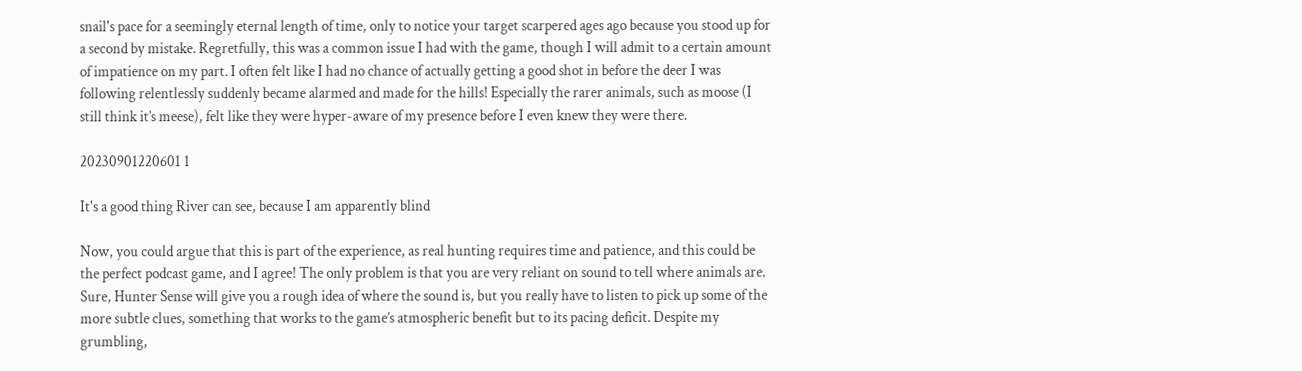snail's pace for a seemingly eternal length of time, only to notice your target scarpered ages ago because you stood up for a second by mistake. Regretfully, this was a common issue I had with the game, though I will admit to a certain amount of impatience on my part. I often felt like I had no chance of actually getting a good shot in before the deer I was following relentlessly suddenly became alarmed and made for the hills! Especially the rarer animals, such as moose (I still think it’s meese), felt like they were hyper-aware of my presence before I even knew they were there.

20230901220601 1

It's a good thing River can see, because I am apparently blind

Now, you could argue that this is part of the experience, as real hunting requires time and patience, and this could be the perfect podcast game, and I agree! The only problem is that you are very reliant on sound to tell where animals are. Sure, Hunter Sense will give you a rough idea of where the sound is, but you really have to listen to pick up some of the more subtle clues, something that works to the game’s atmospheric benefit but to its pacing deficit. Despite my grumbling,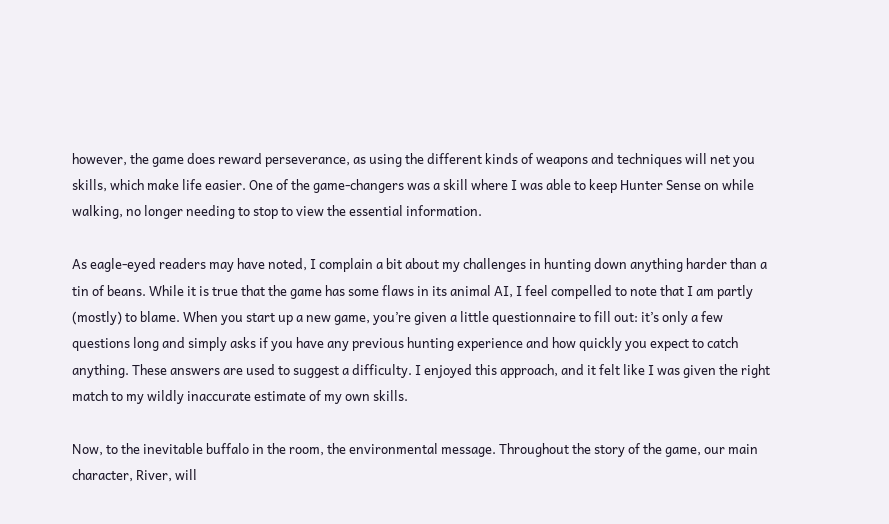however, the game does reward perseverance, as using the different kinds of weapons and techniques will net you skills, which make life easier. One of the game-changers was a skill where I was able to keep Hunter Sense on while walking, no longer needing to stop to view the essential information.

As eagle-eyed readers may have noted, I complain a bit about my challenges in hunting down anything harder than a tin of beans. While it is true that the game has some flaws in its animal AI, I feel compelled to note that I am partly (mostly) to blame. When you start up a new game, you’re given a little questionnaire to fill out: it’s only a few questions long and simply asks if you have any previous hunting experience and how quickly you expect to catch anything. These answers are used to suggest a difficulty. I enjoyed this approach, and it felt like I was given the right match to my wildly inaccurate estimate of my own skills.

Now, to the inevitable buffalo in the room, the environmental message. Throughout the story of the game, our main character, River, will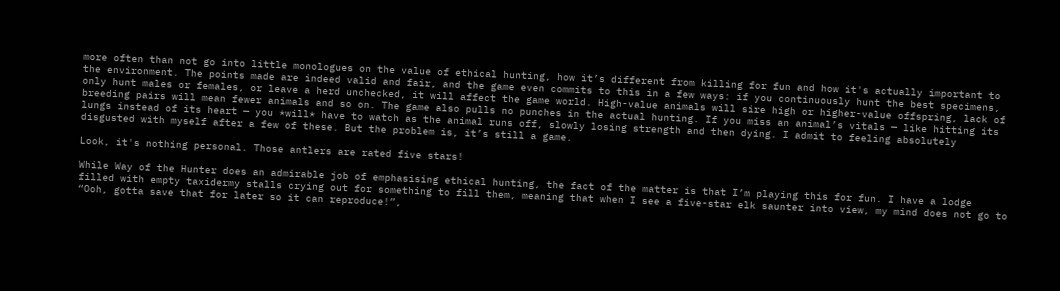more often than not go into little monologues on the value of ethical hunting, how it’s different from killing for fun and how it's actually important to the environment. The points made are indeed valid and fair, and the game even commits to this in a few ways: if you continuously hunt the best specimens, only hunt males or females, or leave a herd unchecked, it will affect the game world. High-value animals will sire high or higher-value offspring, lack of breeding pairs will mean fewer animals and so on. The game also pulls no punches in the actual hunting. If you miss an animal’s vitals — like hitting its lungs instead of its heart — you *will* have to watch as the animal runs off, slowly losing strength and then dying. I admit to feeling absolutely disgusted with myself after a few of these. But the problem is, it’s still a game.

Look, it's nothing personal. Those antlers are rated five stars!

While Way of the Hunter does an admirable job of emphasising ethical hunting, the fact of the matter is that I’m playing this for fun. I have a lodge filled with empty taxidermy stalls crying out for something to fill them, meaning that when I see a five-star elk saunter into view, my mind does not go to “Ooh, gotta save that for later so it can reproduce!”,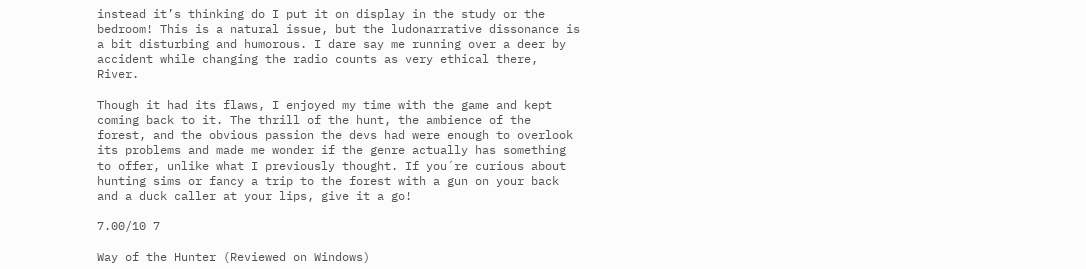instead it’s thinking do I put it on display in the study or the bedroom! This is a natural issue, but the ludonarrative dissonance is a bit disturbing and humorous. I dare say me running over a deer by accident while changing the radio counts as very ethical there, River.

Though it had its flaws, I enjoyed my time with the game and kept coming back to it. The thrill of the hunt, the ambience of the forest, and the obvious passion the devs had were enough to overlook its problems and made me wonder if the genre actually has something to offer, unlike what I previously thought. If you´re curious about hunting sims or fancy a trip to the forest with a gun on your back and a duck caller at your lips, give it a go!

7.00/10 7

Way of the Hunter (Reviewed on Windows)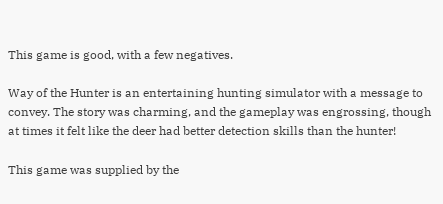This game is good, with a few negatives.

Way of the Hunter is an entertaining hunting simulator with a message to convey. The story was charming, and the gameplay was engrossing, though at times it felt like the deer had better detection skills than the hunter!

This game was supplied by the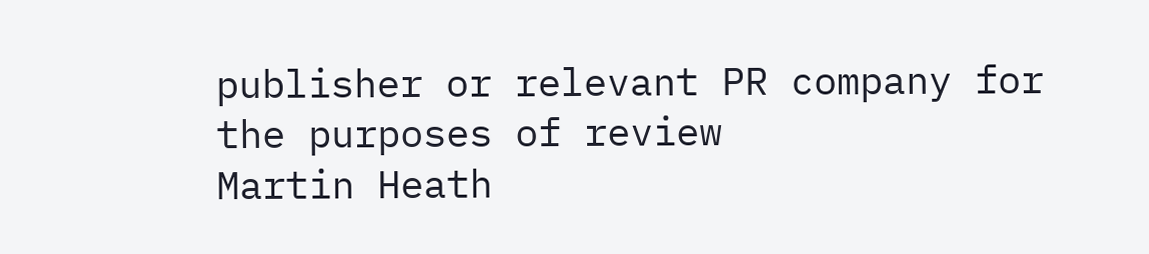publisher or relevant PR company for the purposes of review
Martin Heath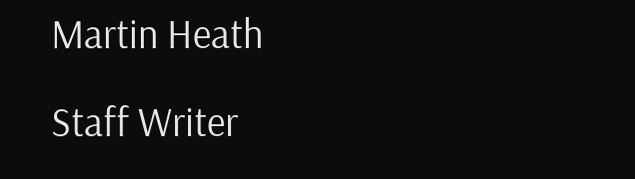Martin Heath

Staff Writer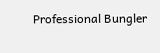Professional Bungler